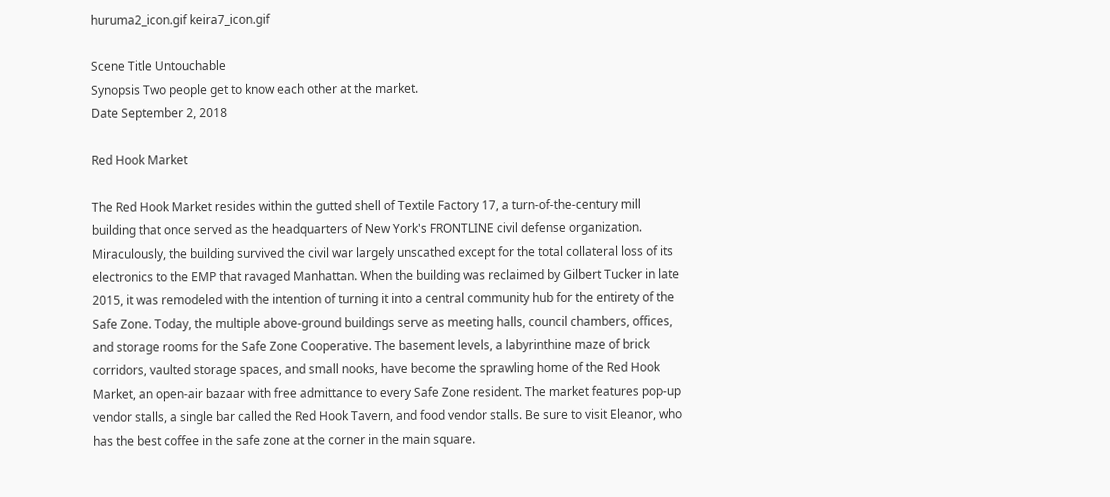huruma2_icon.gif keira7_icon.gif

Scene Title Untouchable
Synopsis Two people get to know each other at the market.
Date September 2, 2018

Red Hook Market

The Red Hook Market resides within the gutted shell of Textile Factory 17, a turn-of-the-century mill building that once served as the headquarters of New York's FRONTLINE civil defense organization. Miraculously, the building survived the civil war largely unscathed except for the total collateral loss of its electronics to the EMP that ravaged Manhattan. When the building was reclaimed by Gilbert Tucker in late 2015, it was remodeled with the intention of turning it into a central community hub for the entirety of the Safe Zone. Today, the multiple above-ground buildings serve as meeting halls, council chambers, offices, and storage rooms for the Safe Zone Cooperative. The basement levels, a labyrinthine maze of brick corridors, vaulted storage spaces, and small nooks, have become the sprawling home of the Red Hook Market, an open-air bazaar with free admittance to every Safe Zone resident. The market features pop-up vendor stalls, a single bar called the Red Hook Tavern, and food vendor stalls. Be sure to visit Eleanor, who has the best coffee in the safe zone at the corner in the main square.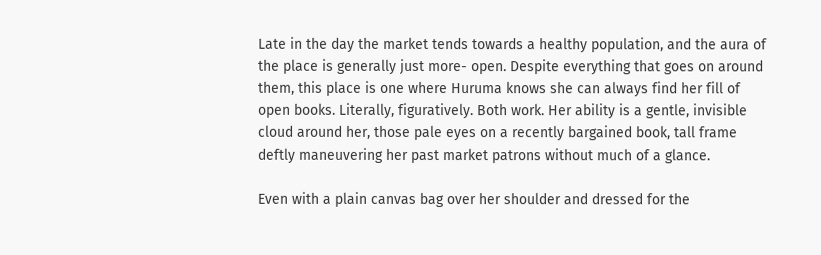Late in the day the market tends towards a healthy population, and the aura of the place is generally just more- open. Despite everything that goes on around them, this place is one where Huruma knows she can always find her fill of open books. Literally, figuratively. Both work. Her ability is a gentle, invisible cloud around her, those pale eyes on a recently bargained book, tall frame deftly maneuvering her past market patrons without much of a glance.

Even with a plain canvas bag over her shoulder and dressed for the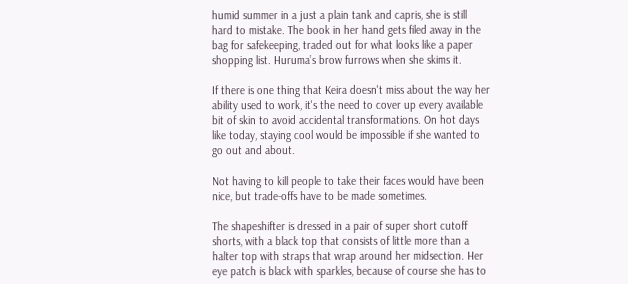humid summer in a just a plain tank and capris, she is still hard to mistake. The book in her hand gets filed away in the bag for safekeeping, traded out for what looks like a paper shopping list. Huruma’s brow furrows when she skims it.

If there is one thing that Keira doesn't miss about the way her ability used to work, it's the need to cover up every available bit of skin to avoid accidental transformations. On hot days like today, staying cool would be impossible if she wanted to go out and about.

Not having to kill people to take their faces would have been nice, but trade-offs have to be made sometimes.

The shapeshifter is dressed in a pair of super short cutoff shorts, with a black top that consists of little more than a halter top with straps that wrap around her midsection. Her eye patch is black with sparkles, because of course she has to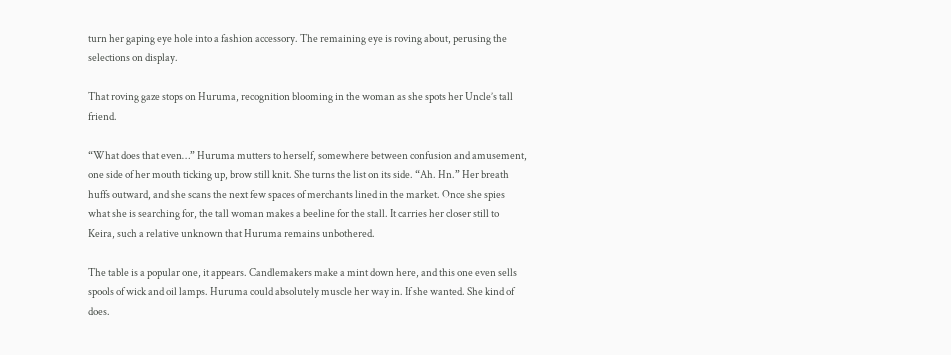turn her gaping eye hole into a fashion accessory. The remaining eye is roving about, perusing the selections on display.

That roving gaze stops on Huruma, recognition blooming in the woman as she spots her Uncle’s tall friend.

“What does that even…” Huruma mutters to herself, somewhere between confusion and amusement, one side of her mouth ticking up, brow still knit. She turns the list on its side. “Ah. Hn.” Her breath huffs outward, and she scans the next few spaces of merchants lined in the market. Once she spies what she is searching for, the tall woman makes a beeline for the stall. It carries her closer still to Keira, such a relative unknown that Huruma remains unbothered.

The table is a popular one, it appears. Candlemakers make a mint down here, and this one even sells spools of wick and oil lamps. Huruma could absolutely muscle her way in. If she wanted. She kind of does.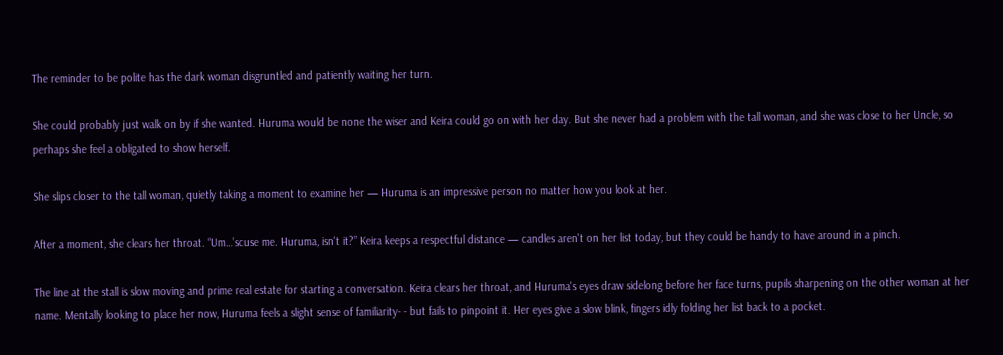The reminder to be polite has the dark woman disgruntled and patiently waiting her turn.

She could probably just walk on by if she wanted. Huruma would be none the wiser and Keira could go on with her day. But she never had a problem with the tall woman, and she was close to her Uncle, so perhaps she feel a obligated to show herself.

She slips closer to the tall woman, quietly taking a moment to examine her — Huruma is an impressive person no matter how you look at her.

After a moment, she clears her throat. “Um…’scuse me. Huruma, isn't it?” Keira keeps a respectful distance — candles aren't on her list today, but they could be handy to have around in a pinch.

The line at the stall is slow moving and prime real estate for starting a conversation. Keira clears her throat, and Huruma's eyes draw sidelong before her face turns, pupils sharpening on the other woman at her name. Mentally looking to place her now, Huruma feels a slight sense of familiarity- - but fails to pinpoint it. Her eyes give a slow blink, fingers idly folding her list back to a pocket.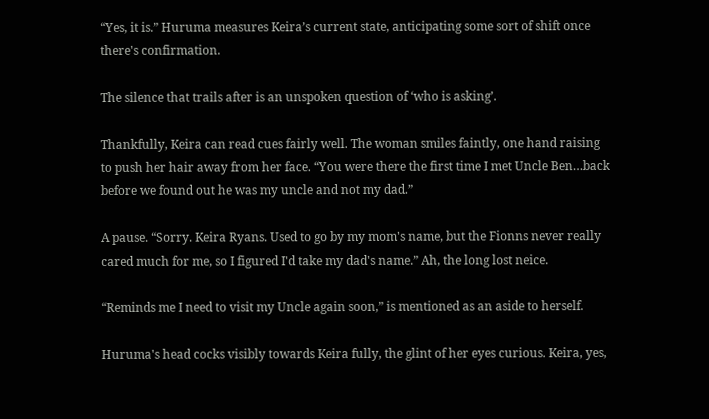“Yes, it is.” Huruma measures Keira’s current state, anticipating some sort of shift once there's confirmation.

The silence that trails after is an unspoken question of ‘who is asking’.

Thankfully, Keira can read cues fairly well. The woman smiles faintly, one hand raising to push her hair away from her face. “You were there the first time I met Uncle Ben…back before we found out he was my uncle and not my dad.”

A pause. “Sorry. Keira Ryans. Used to go by my mom's name, but the Fionns never really cared much for me, so I figured I'd take my dad's name.” Ah, the long lost neice.

“Reminds me I need to visit my Uncle again soon,” is mentioned as an aside to herself.

Huruma's head cocks visibly towards Keira fully, the glint of her eyes curious. Keira, yes,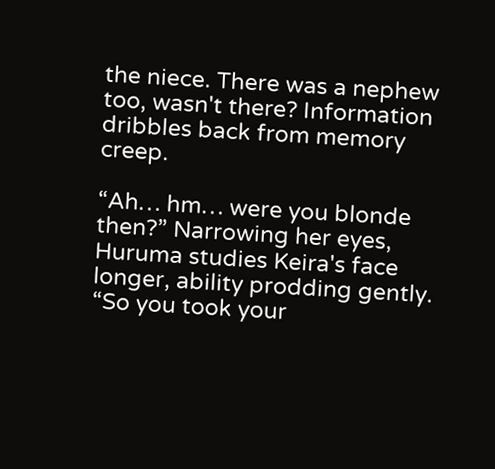the niece. There was a nephew too, wasn't there? Information dribbles back from memory creep.

“Ah… hm… were you blonde then?” Narrowing her eyes, Huruma studies Keira's face longer, ability prodding gently. “So you took your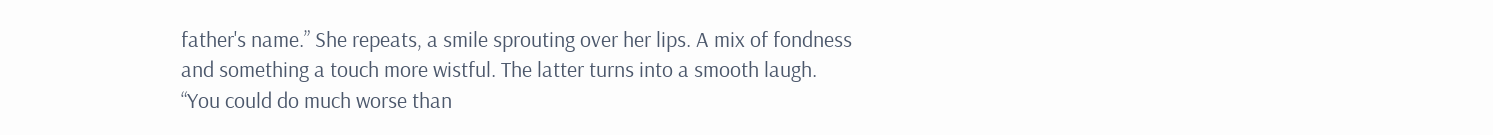father's name.” She repeats, a smile sprouting over her lips. A mix of fondness and something a touch more wistful. The latter turns into a smooth laugh. “You could do much worse than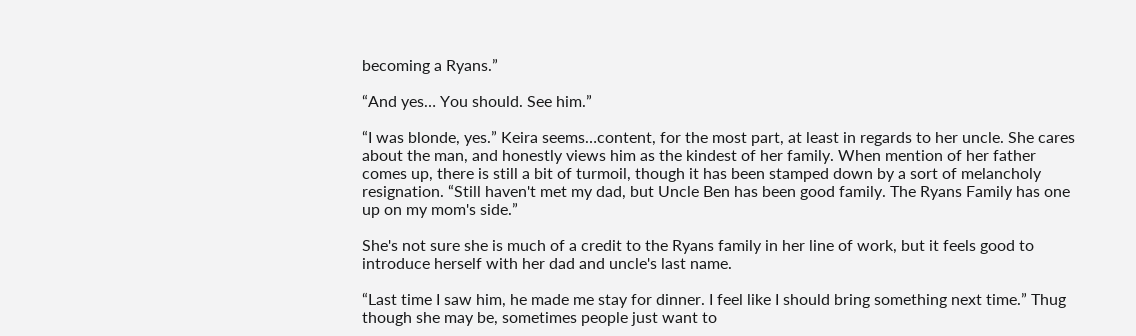becoming a Ryans.”

“And yes… You should. See him.”

“I was blonde, yes.” Keira seems…content, for the most part, at least in regards to her uncle. She cares about the man, and honestly views him as the kindest of her family. When mention of her father comes up, there is still a bit of turmoil, though it has been stamped down by a sort of melancholy resignation. “Still haven't met my dad, but Uncle Ben has been good family. The Ryans Family has one up on my mom's side.”

She's not sure she is much of a credit to the Ryans family in her line of work, but it feels good to introduce herself with her dad and uncle's last name.

“Last time I saw him, he made me stay for dinner. I feel like I should bring something next time.” Thug though she may be, sometimes people just want to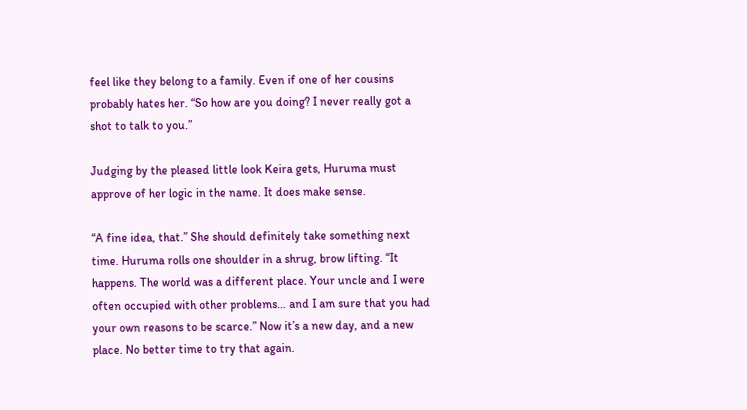feel like they belong to a family. Even if one of her cousins probably hates her. “So how are you doing? I never really got a shot to talk to you.”

Judging by the pleased little look Keira gets, Huruma must approve of her logic in the name. It does make sense.

“A fine idea, that.” She should definitely take something next time. Huruma rolls one shoulder in a shrug, brow lifting. “It happens. The world was a different place. Your uncle and I were often occupied with other problems… and I am sure that you had your own reasons to be scarce.” Now it’s a new day, and a new place. No better time to try that again.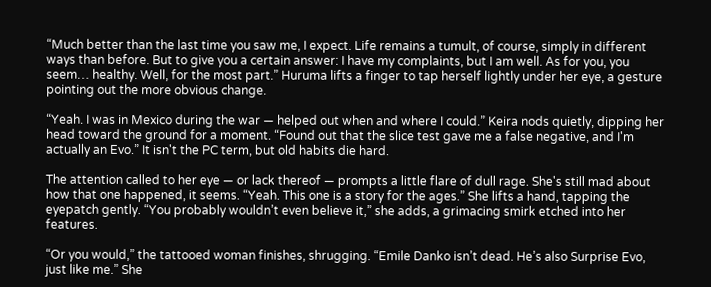“Much better than the last time you saw me, I expect. Life remains a tumult, of course, simply in different ways than before. But to give you a certain answer: I have my complaints, but I am well. As for you, you seem… healthy. Well, for the most part.” Huruma lifts a finger to tap herself lightly under her eye, a gesture pointing out the more obvious change.

“Yeah. I was in Mexico during the war — helped out when and where I could.” Keira nods quietly, dipping her head toward the ground for a moment. “Found out that the slice test gave me a false negative, and I'm actually an Evo.” It isn't the PC term, but old habits die hard.

The attention called to her eye — or lack thereof — prompts a little flare of dull rage. She's still mad about how that one happened, it seems. “Yeah. This one is a story for the ages.” She lifts a hand, tapping the eyepatch gently. “You probably wouldn’t even believe it,” she adds, a grimacing smirk etched into her features.

“Or you would,” the tattooed woman finishes, shrugging. “Emile Danko isn’t dead. He’s also Surprise Evo, just like me.” She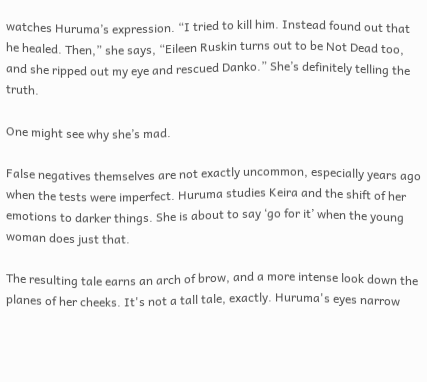watches Huruma’s expression. “I tried to kill him. Instead found out that he healed. Then,” she says, “Eileen Ruskin turns out to be Not Dead too, and she ripped out my eye and rescued Danko.” She’s definitely telling the truth.

One might see why she’s mad.

False negatives themselves are not exactly uncommon, especially years ago when the tests were imperfect. Huruma studies Keira and the shift of her emotions to darker things. She is about to say ‘go for it’ when the young woman does just that.

The resulting tale earns an arch of brow, and a more intense look down the planes of her cheeks. It's not a tall tale, exactly. Huruma's eyes narrow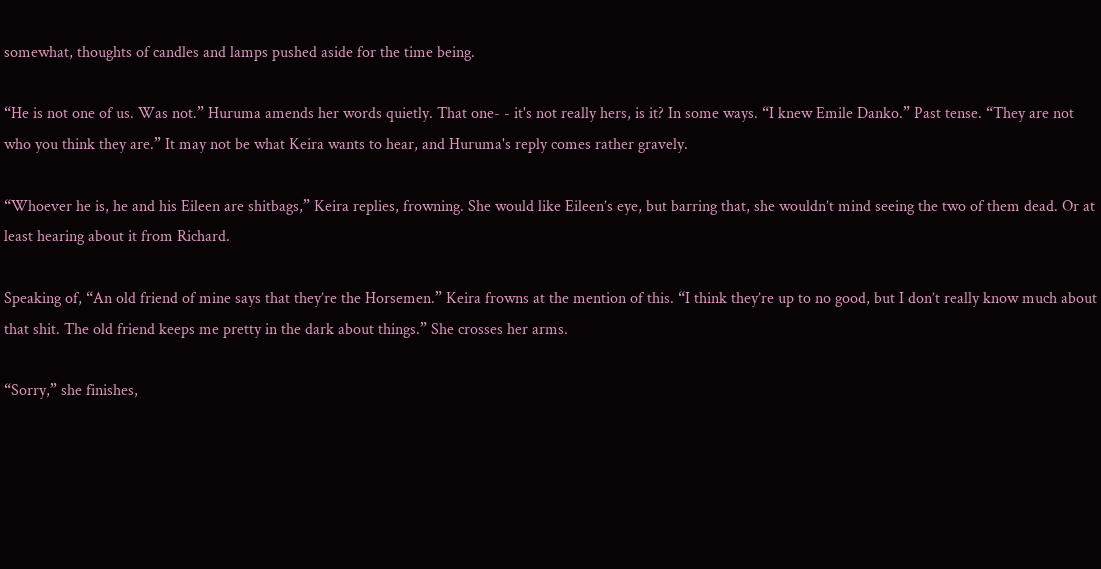somewhat, thoughts of candles and lamps pushed aside for the time being.

“He is not one of us. Was not.” Huruma amends her words quietly. That one- - it's not really hers, is it? In some ways. “I knew Emile Danko.” Past tense. “They are not who you think they are.” It may not be what Keira wants to hear, and Huruma's reply comes rather gravely.

“Whoever he is, he and his Eileen are shitbags,” Keira replies, frowning. She would like Eileen’s eye, but barring that, she wouldn’t mind seeing the two of them dead. Or at least hearing about it from Richard.

Speaking of, “An old friend of mine says that they’re the Horsemen.” Keira frowns at the mention of this. “I think they’re up to no good, but I don’t really know much about that shit. The old friend keeps me pretty in the dark about things.” She crosses her arms.

“Sorry,” she finishes,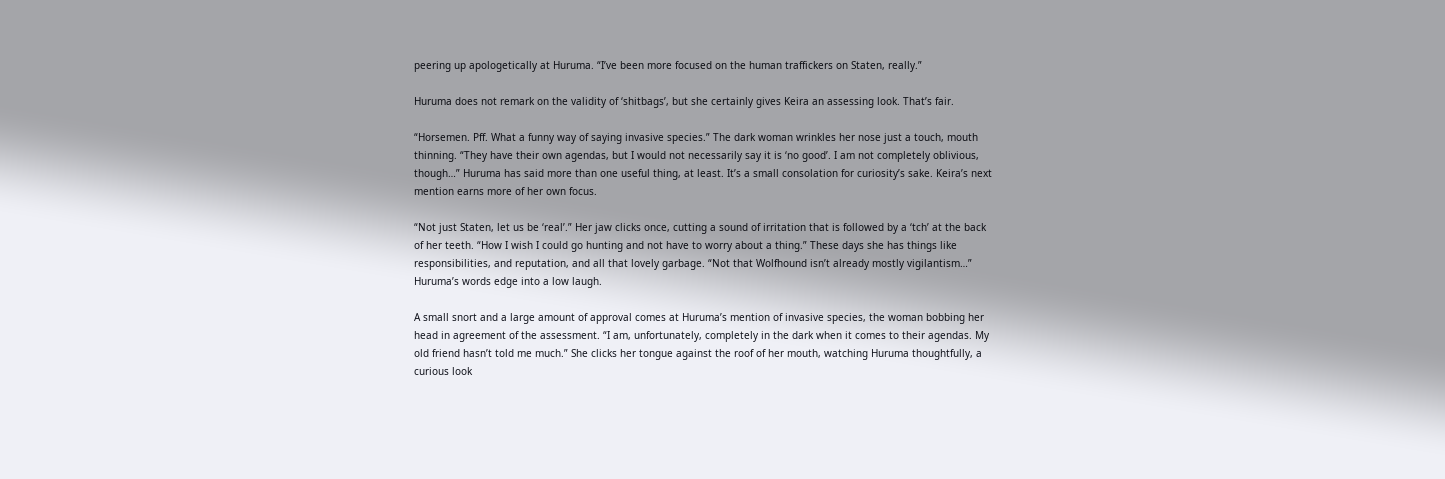peering up apologetically at Huruma. “I’ve been more focused on the human traffickers on Staten, really.”

Huruma does not remark on the validity of ‘shitbags’, but she certainly gives Keira an assessing look. That’s fair.

“Horsemen. Pff. What a funny way of saying invasive species.” The dark woman wrinkles her nose just a touch, mouth thinning. “They have their own agendas, but I would not necessarily say it is ‘no good’. I am not completely oblivious, though…” Huruma has said more than one useful thing, at least. It’s a small consolation for curiosity’s sake. Keira’s next mention earns more of her own focus.

“Not just Staten, let us be ‘real’.” Her jaw clicks once, cutting a sound of irritation that is followed by a ‘tch’ at the back of her teeth. “How I wish I could go hunting and not have to worry about a thing.” These days she has things like responsibilities, and reputation, and all that lovely garbage. “Not that Wolfhound isn’t already mostly vigilantism…” Huruma’s words edge into a low laugh.

A small snort and a large amount of approval comes at Huruma’s mention of invasive species, the woman bobbing her head in agreement of the assessment. “I am, unfortunately, completely in the dark when it comes to their agendas. My old friend hasn’t told me much.” She clicks her tongue against the roof of her mouth, watching Huruma thoughtfully, a curious look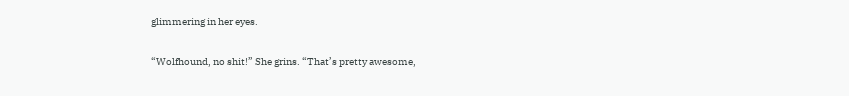glimmering in her eyes.

“Wolfhound, no shit!” She grins. “That’s pretty awesome,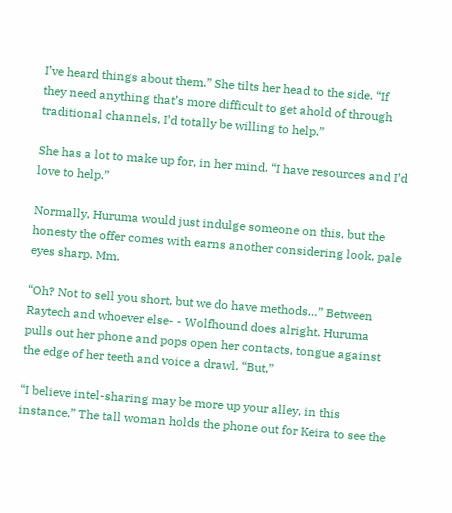I’ve heard things about them.” She tilts her head to the side. “If they need anything that’s more difficult to get ahold of through traditional channels, I’d totally be willing to help.”

She has a lot to make up for, in her mind. “I have resources and I’d love to help.”

Normally, Huruma would just indulge someone on this, but the honesty the offer comes with earns another considering look, pale eyes sharp. Mm.

“Oh? Not to sell you short, but we do have methods…” Between Raytech and whoever else- - Wolfhound does alright. Huruma pulls out her phone and pops open her contacts, tongue against the edge of her teeth and voice a drawl. “But,”

“I believe intel-sharing may be more up your alley, in this instance.” The tall woman holds the phone out for Keira to see the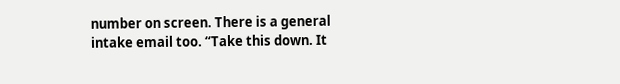number on screen. There is a general intake email too. “Take this down. It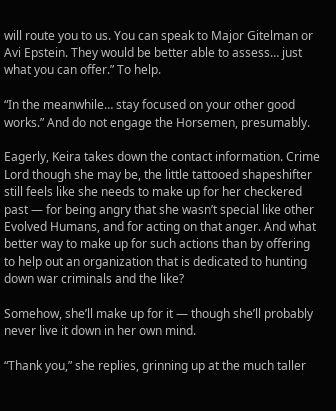will route you to us. You can speak to Major Gitelman or Avi Epstein. They would be better able to assess… just what you can offer.” To help.

“In the meanwhile… stay focused on your other good works.” And do not engage the Horsemen, presumably.

Eagerly, Keira takes down the contact information. Crime Lord though she may be, the little tattooed shapeshifter still feels like she needs to make up for her checkered past — for being angry that she wasn’t special like other Evolved Humans, and for acting on that anger. And what better way to make up for such actions than by offering to help out an organization that is dedicated to hunting down war criminals and the like?

Somehow, she’ll make up for it — though she’ll probably never live it down in her own mind.

“Thank you,” she replies, grinning up at the much taller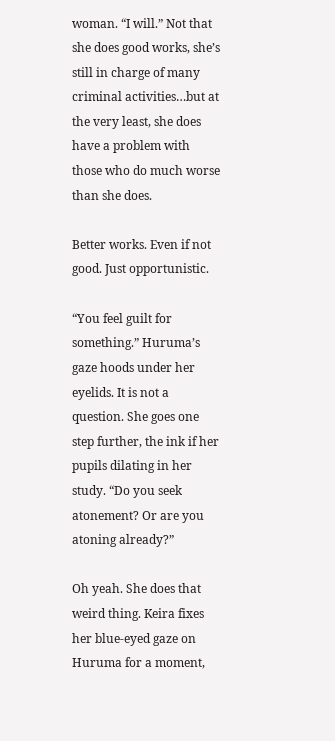woman. “I will.” Not that she does good works, she’s still in charge of many criminal activities…but at the very least, she does have a problem with those who do much worse than she does.

Better works. Even if not good. Just opportunistic.

“You feel guilt for something.” Huruma’s gaze hoods under her eyelids. It is not a question. She goes one step further, the ink if her pupils dilating in her study. “Do you seek atonement? Or are you atoning already?”

Oh yeah. She does that weird thing. Keira fixes her blue-eyed gaze on Huruma for a moment,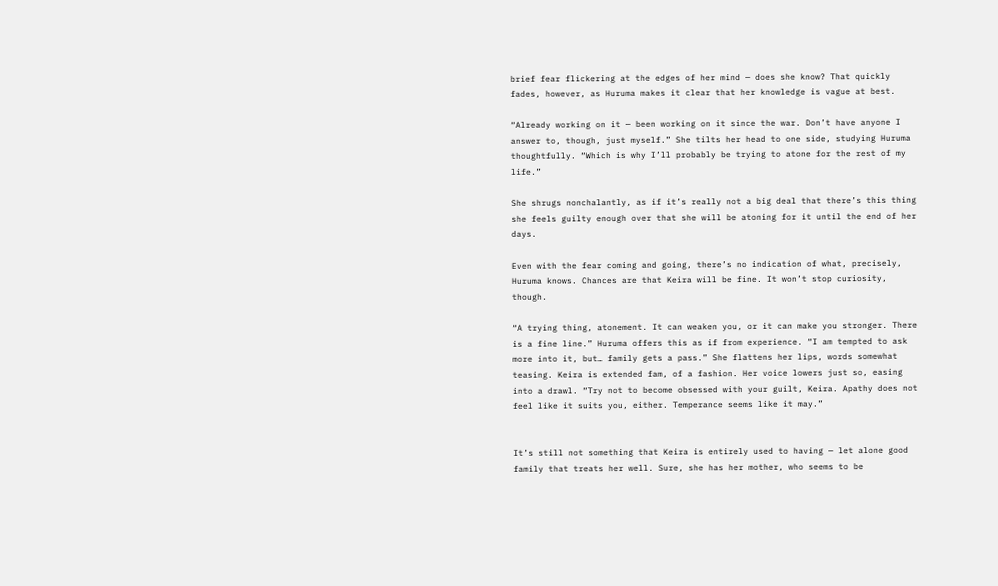brief fear flickering at the edges of her mind — does she know? That quickly fades, however, as Huruma makes it clear that her knowledge is vague at best.

“Already working on it — been working on it since the war. Don’t have anyone I answer to, though, just myself.” She tilts her head to one side, studying Huruma thoughtfully. “Which is why I’ll probably be trying to atone for the rest of my life.”

She shrugs nonchalantly, as if it’s really not a big deal that there’s this thing she feels guilty enough over that she will be atoning for it until the end of her days.

Even with the fear coming and going, there’s no indication of what, precisely, Huruma knows. Chances are that Keira will be fine. It won’t stop curiosity, though.

“A trying thing, atonement. It can weaken you, or it can make you stronger. There is a fine line.” Huruma offers this as if from experience. “I am tempted to ask more into it, but… family gets a pass.” She flattens her lips, words somewhat teasing. Keira is extended fam, of a fashion. Her voice lowers just so, easing into a drawl. “Try not to become obsessed with your guilt, Keira. Apathy does not feel like it suits you, either. Temperance seems like it may.”


It’s still not something that Keira is entirely used to having — let alone good family that treats her well. Sure, she has her mother, who seems to be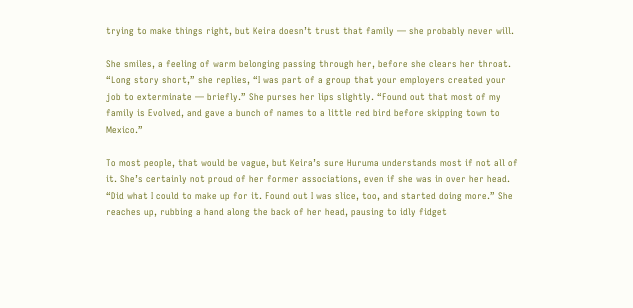trying to make things right, but Keira doesn’t trust that family — she probably never will.

She smiles, a feeling of warm belonging passing through her, before she clears her throat. “Long story short,” she replies, “I was part of a group that your employers created your job to exterminate — briefly.” She purses her lips slightly. “Found out that most of my family is Evolved, and gave a bunch of names to a little red bird before skipping town to Mexico.”

To most people, that would be vague, but Keira’s sure Huruma understands most if not all of it. She’s certainly not proud of her former associations, even if she was in over her head. “Did what I could to make up for it. Found out I was slice, too, and started doing more.” She reaches up, rubbing a hand along the back of her head, pausing to idly fidget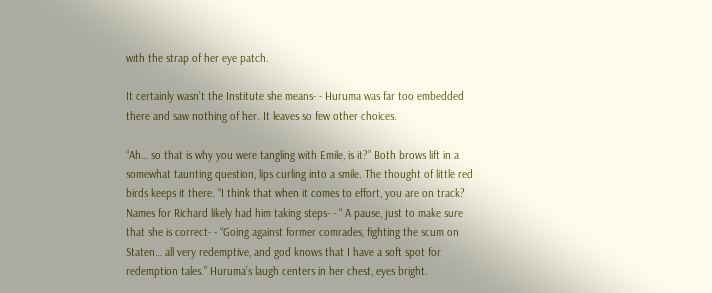with the strap of her eye patch.

It certainly wasn’t the Institute she means- - Huruma was far too embedded there and saw nothing of her. It leaves so few other choices.

“Ah… so that is why you were tangling with Emile, is it?” Both brows lift in a somewhat taunting question, lips curling into a smile. The thought of little red birds keeps it there. “I think that when it comes to effort, you are on track? Names for Richard likely had him taking steps- - “ A pause, just to make sure that she is correct- - “Going against former comrades, fighting the scum on Staten… all very redemptive, and god knows that I have a soft spot for redemption tales.” Huruma’s laugh centers in her chest, eyes bright.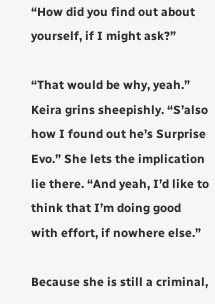“How did you find out about yourself, if I might ask?”

“That would be why, yeah.” Keira grins sheepishly. “S’also how I found out he’s Surprise Evo.” She lets the implication lie there. “And yeah, I’d like to think that I’m doing good with effort, if nowhere else.”

Because she is still a criminal,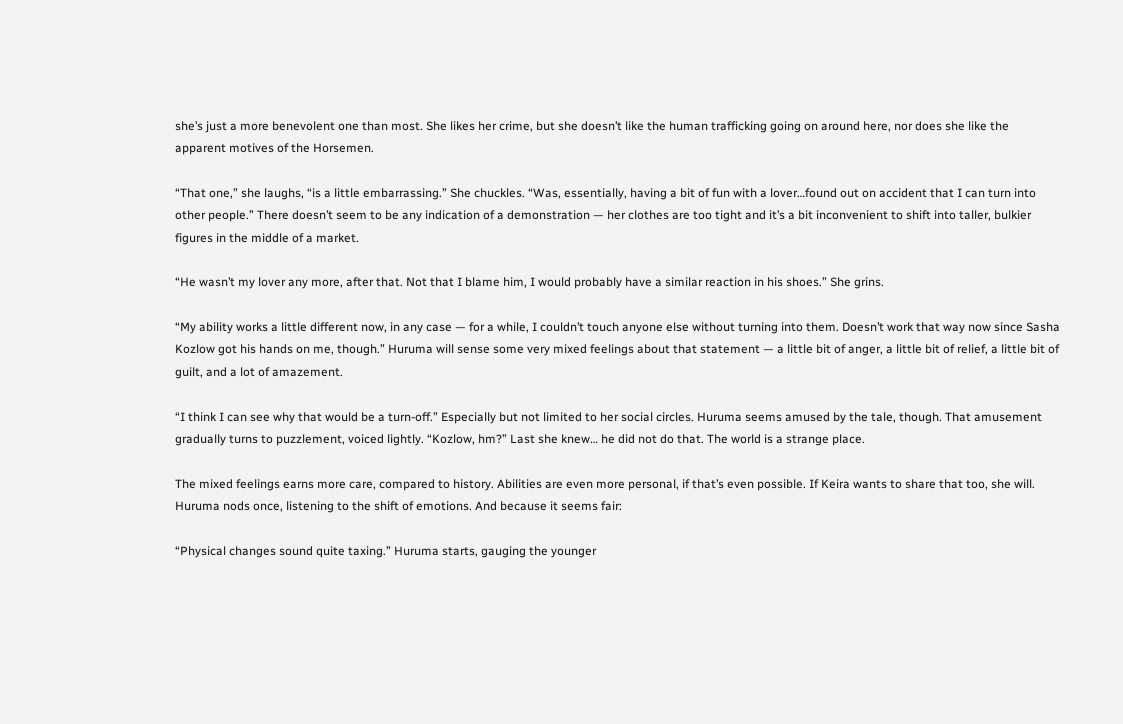she’s just a more benevolent one than most. She likes her crime, but she doesn’t like the human trafficking going on around here, nor does she like the apparent motives of the Horsemen.

“That one,” she laughs, “is a little embarrassing.” She chuckles. “Was, essentially, having a bit of fun with a lover…found out on accident that I can turn into other people.” There doesn’t seem to be any indication of a demonstration — her clothes are too tight and it’s a bit inconvenient to shift into taller, bulkier figures in the middle of a market.

“He wasn’t my lover any more, after that. Not that I blame him, I would probably have a similar reaction in his shoes.” She grins.

“My ability works a little different now, in any case — for a while, I couldn’t touch anyone else without turning into them. Doesn’t work that way now since Sasha Kozlow got his hands on me, though.” Huruma will sense some very mixed feelings about that statement — a little bit of anger, a little bit of relief, a little bit of guilt, and a lot of amazement.

“I think I can see why that would be a turn-off.” Especially but not limited to her social circles. Huruma seems amused by the tale, though. That amusement gradually turns to puzzlement, voiced lightly. “Kozlow, hm?” Last she knew… he did not do that. The world is a strange place.

The mixed feelings earns more care, compared to history. Abilities are even more personal, if that’s even possible. If Keira wants to share that too, she will. Huruma nods once, listening to the shift of emotions. And because it seems fair:

“Physical changes sound quite taxing.” Huruma starts, gauging the younger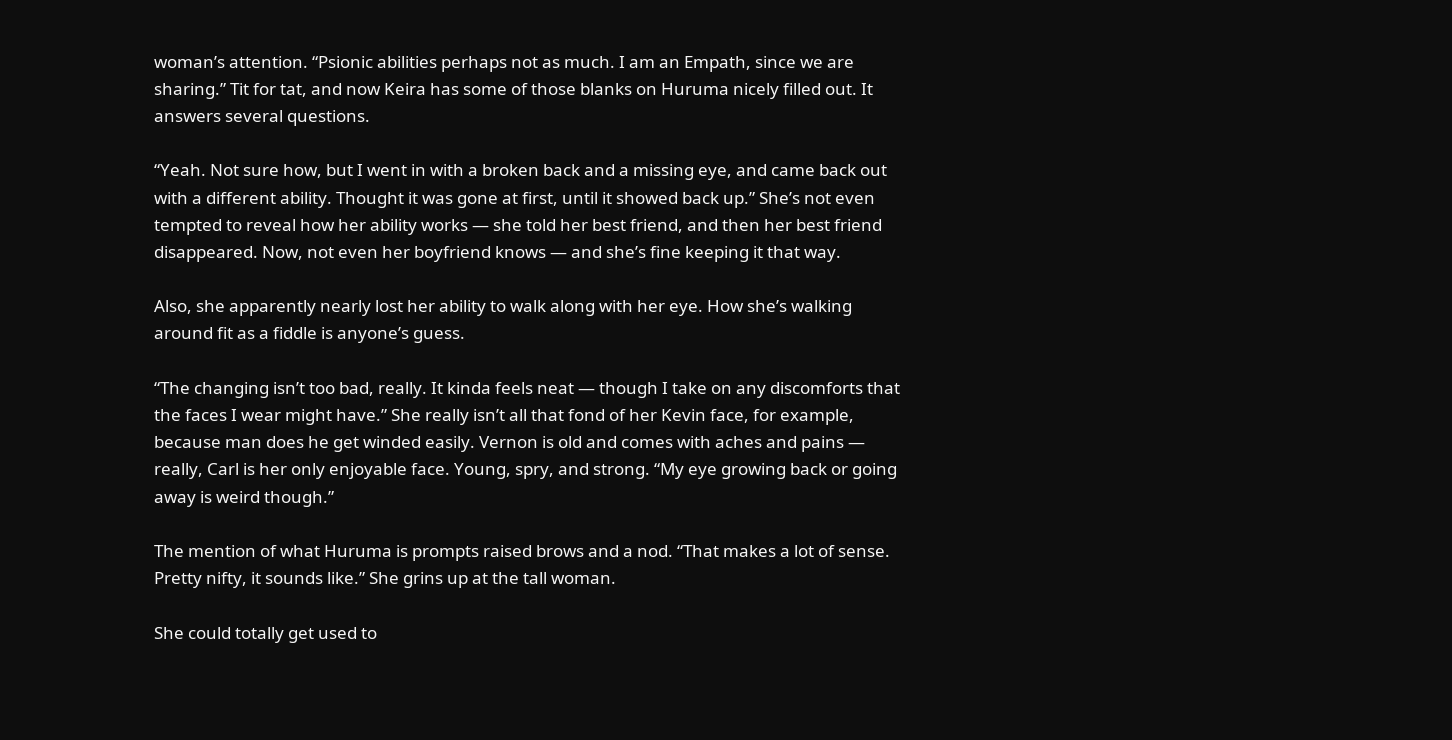woman’s attention. “Psionic abilities perhaps not as much. I am an Empath, since we are sharing.” Tit for tat, and now Keira has some of those blanks on Huruma nicely filled out. It answers several questions.

“Yeah. Not sure how, but I went in with a broken back and a missing eye, and came back out with a different ability. Thought it was gone at first, until it showed back up.” She’s not even tempted to reveal how her ability works — she told her best friend, and then her best friend disappeared. Now, not even her boyfriend knows — and she’s fine keeping it that way.

Also, she apparently nearly lost her ability to walk along with her eye. How she’s walking around fit as a fiddle is anyone’s guess.

“The changing isn’t too bad, really. It kinda feels neat — though I take on any discomforts that the faces I wear might have.” She really isn’t all that fond of her Kevin face, for example, because man does he get winded easily. Vernon is old and comes with aches and pains — really, Carl is her only enjoyable face. Young, spry, and strong. “My eye growing back or going away is weird though.”

The mention of what Huruma is prompts raised brows and a nod. “That makes a lot of sense. Pretty nifty, it sounds like.” She grins up at the tall woman.

She could totally get used to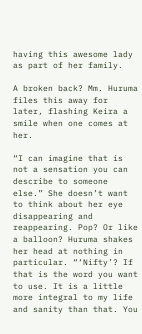having this awesome lady as part of her family.

A broken back? Mm. Huruma files this away for later, flashing Keira a smile when one comes at her.

“I can imagine that is not a sensation you can describe to someone else.” She doesn’t want to think about her eye disappearing and reappearing. Pop? Or like a balloon? Huruma shakes her head at nothing in particular. “‘Nifty’? If that is the word you want to use. It is a little more integral to my life and sanity than that. You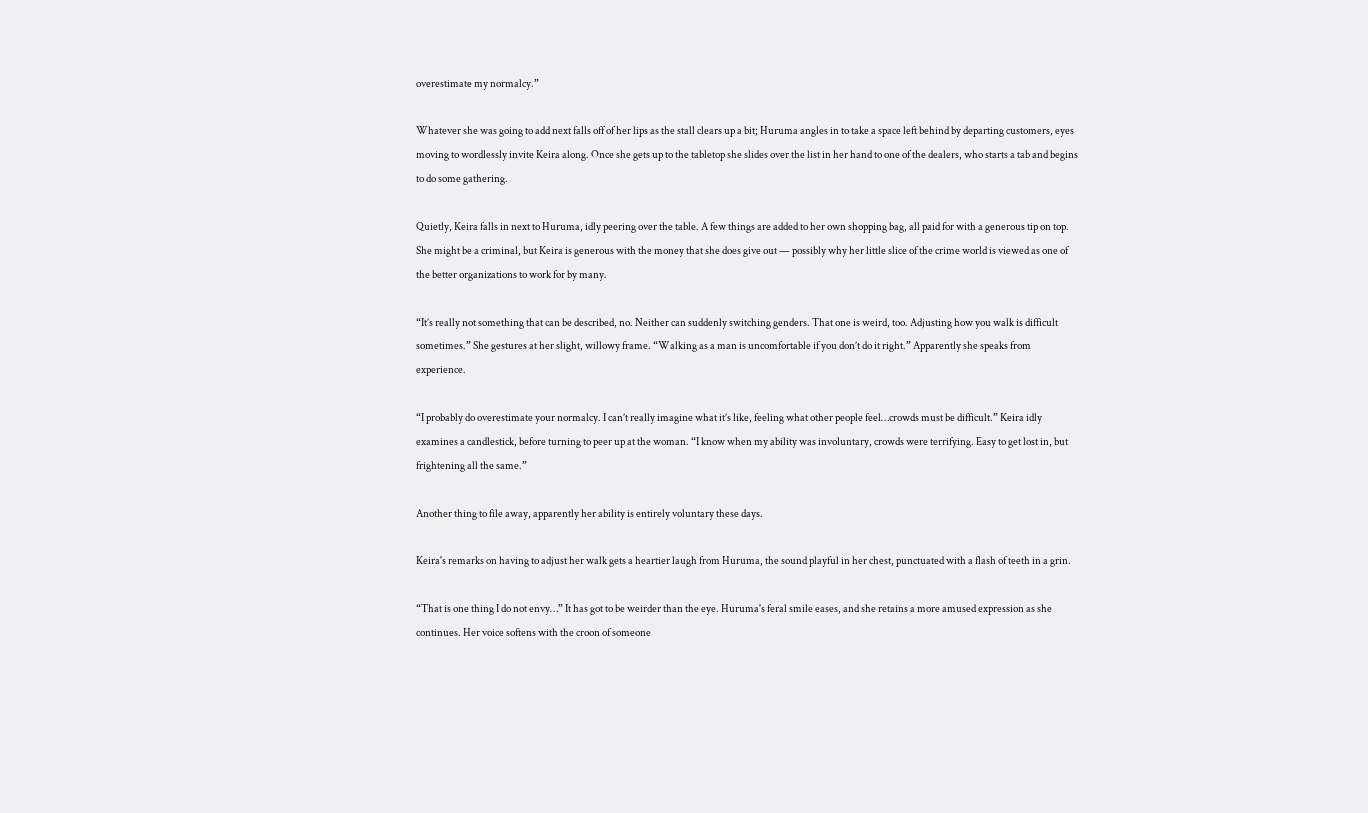overestimate my normalcy.”

Whatever she was going to add next falls off of her lips as the stall clears up a bit; Huruma angles in to take a space left behind by departing customers, eyes moving to wordlessly invite Keira along. Once she gets up to the tabletop she slides over the list in her hand to one of the dealers, who starts a tab and begins to do some gathering.

Quietly, Keira falls in next to Huruma, idly peering over the table. A few things are added to her own shopping bag, all paid for with a generous tip on top. She might be a criminal, but Keira is generous with the money that she does give out — possibly why her little slice of the crime world is viewed as one of the better organizations to work for by many.

“It’s really not something that can be described, no. Neither can suddenly switching genders. That one is weird, too. Adjusting how you walk is difficult sometimes.” She gestures at her slight, willowy frame. “Walking as a man is uncomfortable if you don’t do it right.” Apparently she speaks from experience.

“I probably do overestimate your normalcy. I can’t really imagine what it’s like, feeling what other people feel…crowds must be difficult.” Keira idly examines a candlestick, before turning to peer up at the woman. “I know when my ability was involuntary, crowds were terrifying. Easy to get lost in, but frightening all the same.”

Another thing to file away, apparently her ability is entirely voluntary these days.

Keira's remarks on having to adjust her walk gets a heartier laugh from Huruma, the sound playful in her chest, punctuated with a flash of teeth in a grin.

“That is one thing I do not envy…” It has got to be weirder than the eye. Huruma's feral smile eases, and she retains a more amused expression as she continues. Her voice softens with the croon of someone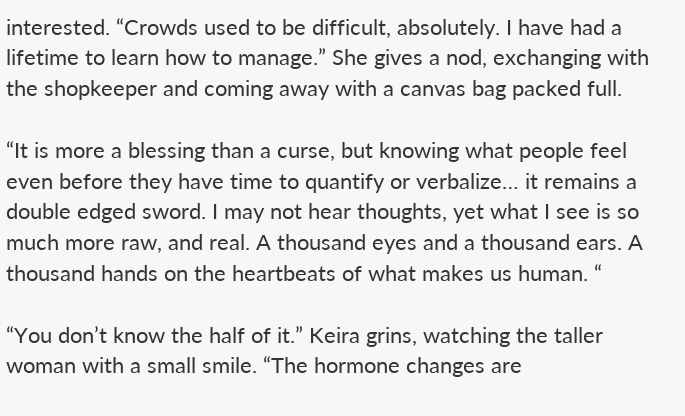interested. “Crowds used to be difficult, absolutely. I have had a lifetime to learn how to manage.” She gives a nod, exchanging with the shopkeeper and coming away with a canvas bag packed full.

“It is more a blessing than a curse, but knowing what people feel even before they have time to quantify or verbalize… it remains a double edged sword. I may not hear thoughts, yet what I see is so much more raw, and real. A thousand eyes and a thousand ears. A thousand hands on the heartbeats of what makes us human. “

“You don’t know the half of it.” Keira grins, watching the taller woman with a small smile. “The hormone changes are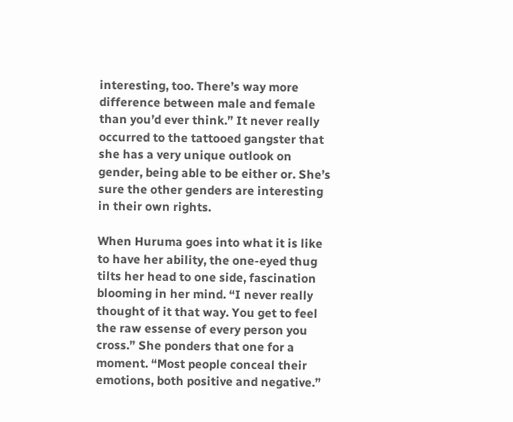interesting, too. There’s way more difference between male and female than you’d ever think.” It never really occurred to the tattooed gangster that she has a very unique outlook on gender, being able to be either or. She’s sure the other genders are interesting in their own rights.

When Huruma goes into what it is like to have her ability, the one-eyed thug tilts her head to one side, fascination blooming in her mind. “I never really thought of it that way. You get to feel the raw essense of every person you cross.” She ponders that one for a moment. “Most people conceal their emotions, both positive and negative.”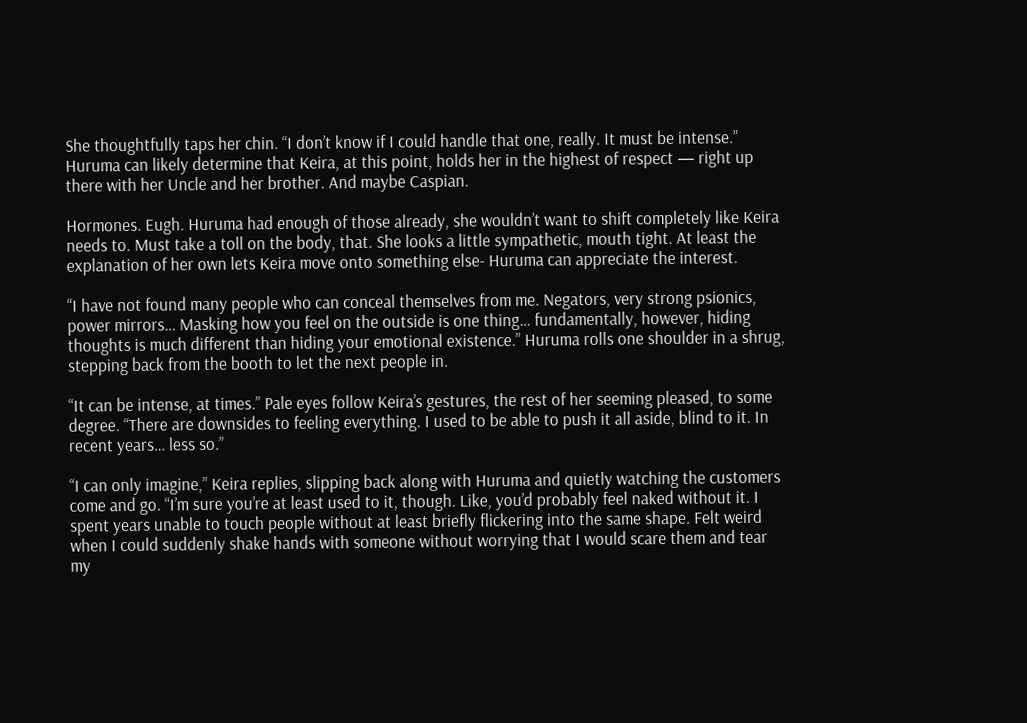She thoughtfully taps her chin. “I don’t know if I could handle that one, really. It must be intense.” Huruma can likely determine that Keira, at this point, holds her in the highest of respect — right up there with her Uncle and her brother. And maybe Caspian.

Hormones. Eugh. Huruma had enough of those already, she wouldn’t want to shift completely like Keira needs to. Must take a toll on the body, that. She looks a little sympathetic, mouth tight. At least the explanation of her own lets Keira move onto something else- Huruma can appreciate the interest.

“I have not found many people who can conceal themselves from me. Negators, very strong psionics, power mirrors… Masking how you feel on the outside is one thing… fundamentally, however, hiding thoughts is much different than hiding your emotional existence.” Huruma rolls one shoulder in a shrug, stepping back from the booth to let the next people in.

“It can be intense, at times.” Pale eyes follow Keira’s gestures, the rest of her seeming pleased, to some degree. “There are downsides to feeling everything. I used to be able to push it all aside, blind to it. In recent years… less so.”

“I can only imagine,” Keira replies, slipping back along with Huruma and quietly watching the customers come and go. “I’m sure you’re at least used to it, though. Like, you’d probably feel naked without it. I spent years unable to touch people without at least briefly flickering into the same shape. Felt weird when I could suddenly shake hands with someone without worrying that I would scare them and tear my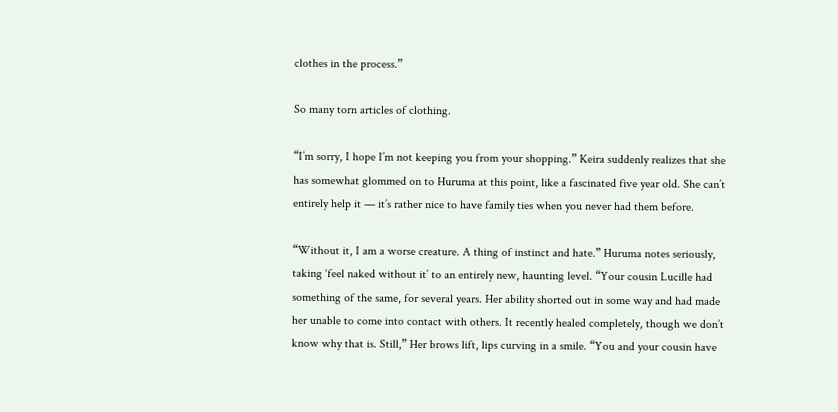clothes in the process.”

So many torn articles of clothing.

“I’m sorry, I hope I’m not keeping you from your shopping.” Keira suddenly realizes that she has somewhat glommed on to Huruma at this point, like a fascinated five year old. She can’t entirely help it — it’s rather nice to have family ties when you never had them before.

“Without it, I am a worse creature. A thing of instinct and hate.” Huruma notes seriously, taking ‘feel naked without it’ to an entirely new, haunting level. “Your cousin Lucille had something of the same, for several years. Her ability shorted out in some way and had made her unable to come into contact with others. It recently healed completely, though we don’t know why that is. Still,” Her brows lift, lips curving in a smile. “You and your cousin have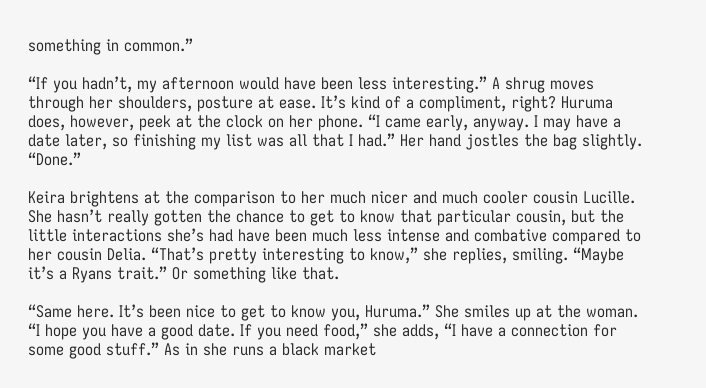something in common.”

“If you hadn’t, my afternoon would have been less interesting.” A shrug moves through her shoulders, posture at ease. It’s kind of a compliment, right? Huruma does, however, peek at the clock on her phone. “I came early, anyway. I may have a date later, so finishing my list was all that I had.” Her hand jostles the bag slightly. “Done.”

Keira brightens at the comparison to her much nicer and much cooler cousin Lucille. She hasn’t really gotten the chance to get to know that particular cousin, but the little interactions she’s had have been much less intense and combative compared to her cousin Delia. “That’s pretty interesting to know,” she replies, smiling. “Maybe it’s a Ryans trait.” Or something like that.

“Same here. It’s been nice to get to know you, Huruma.” She smiles up at the woman. “I hope you have a good date. If you need food,” she adds, “I have a connection for some good stuff.” As in she runs a black market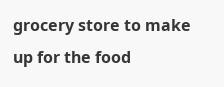grocery store to make up for the food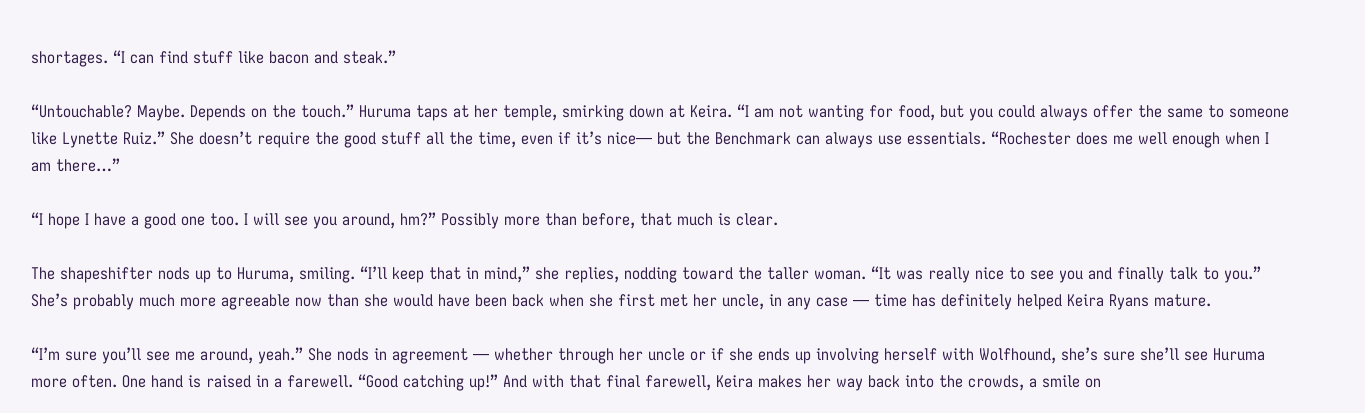shortages. “I can find stuff like bacon and steak.”

“Untouchable? Maybe. Depends on the touch.” Huruma taps at her temple, smirking down at Keira. “I am not wanting for food, but you could always offer the same to someone like Lynette Ruiz.” She doesn’t require the good stuff all the time, even if it’s nice— but the Benchmark can always use essentials. “Rochester does me well enough when I am there…”

“I hope I have a good one too. I will see you around, hm?” Possibly more than before, that much is clear.

The shapeshifter nods up to Huruma, smiling. “I’ll keep that in mind,” she replies, nodding toward the taller woman. “It was really nice to see you and finally talk to you.” She’s probably much more agreeable now than she would have been back when she first met her uncle, in any case — time has definitely helped Keira Ryans mature.

“I’m sure you’ll see me around, yeah.” She nods in agreement — whether through her uncle or if she ends up involving herself with Wolfhound, she’s sure she’ll see Huruma more often. One hand is raised in a farewell. “Good catching up!” And with that final farewell, Keira makes her way back into the crowds, a smile on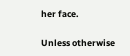her face.

Unless otherwise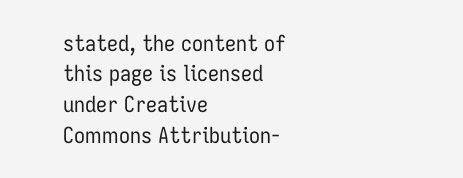stated, the content of this page is licensed under Creative Commons Attribution-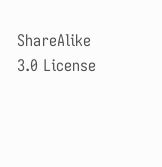ShareAlike 3.0 License